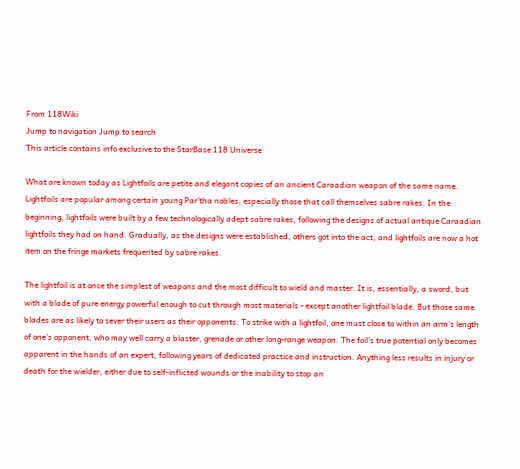From 118Wiki
Jump to navigation Jump to search
This article contains info exclusive to the StarBase 118 Universe

What are known today as Lightfoils are petite and elegant copies of an ancient Caraadian weapon of the same name. Lightfoils are popular among certain young Par'tha nobles, especially those that call themselves sabre rakes. In the beginning, lightfoils were built by a few technologically adept sabre rakes, following the designs of actual antique Caraadian lightfoils they had on hand. Gradually, as the designs were established, others got into the act, and lightfoils are now a hot item on the fringe markets frequented by sabre rakes.

The lightfoil is at once the simplest of weapons and the most difficult to wield and master. It is, essentially, a sword, but with a blade of pure energy powerful enough to cut through most materials - except another lightfoil blade. But those same blades are as likely to sever their users as their opponents. To strike with a lightfoil, one must close to within an arm's length of one's opponent, who may well carry a blaster, grenade or other long-range weapon. The foil's true potential only becomes apparent in the hands of an expert, following years of dedicated practice and instruction. Anything less results in injury or death for the wielder, either due to self-inflicted wounds or the inability to stop an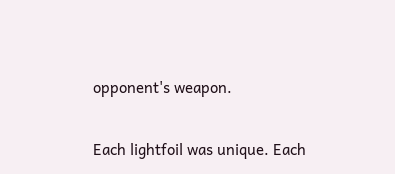opponent's weapon.

Each lightfoil was unique. Each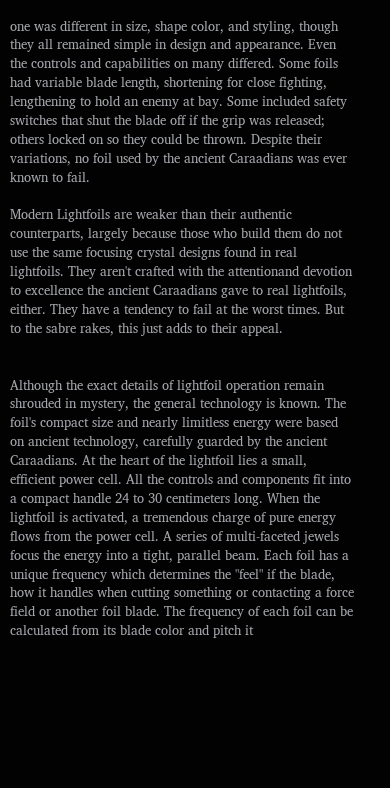one was different in size, shape color, and styling, though they all remained simple in design and appearance. Even the controls and capabilities on many differed. Some foils had variable blade length, shortening for close fighting, lengthening to hold an enemy at bay. Some included safety switches that shut the blade off if the grip was released; others locked on so they could be thrown. Despite their variations, no foil used by the ancient Caraadians was ever known to fail.

Modern Lightfoils are weaker than their authentic counterparts, largely because those who build them do not use the same focusing crystal designs found in real lightfoils. They aren't crafted with the attentionand devotion to excellence the ancient Caraadians gave to real lightfoils, either. They have a tendency to fail at the worst times. But to the sabre rakes, this just adds to their appeal.


Although the exact details of lightfoil operation remain shrouded in mystery, the general technology is known. The foil's compact size and nearly limitless energy were based on ancient technology, carefully guarded by the ancient Caraadians. At the heart of the lightfoil lies a small, efficient power cell. All the controls and components fit into a compact handle 24 to 30 centimeters long. When the lightfoil is activated, a tremendous charge of pure energy flows from the power cell. A series of multi-faceted jewels focus the energy into a tight, parallel beam. Each foil has a unique frequency which determines the "feel" if the blade, how it handles when cutting something or contacting a force field or another foil blade. The frequency of each foil can be calculated from its blade color and pitch it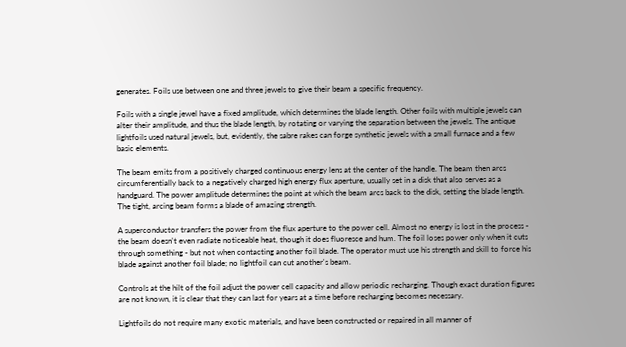generates. Foils use between one and three jewels to give their beam a specific frequency.

Foils with a single jewel have a fixed amplitude, which determines the blade length. Other foils with multiple jewels can alter their amplitude, and thus the blade length, by rotating or varying the separation between the jewels. The antique lightfoils used natural jewels, but, evidently, the sabre rakes can forge synthetic jewels with a small furnace and a few basic elements.

The beam emits from a positively charged continuous energy lens at the center of the handle. The beam then arcs circumferentially back to a negatively charged high energy flux aperture, usually set in a disk that also serves as a handguard. The power amplitude determines the point at which the beam arcs back to the disk, setting the blade length. The tight, arcing beam forms a blade of amazing strength.

A superconductor transfers the power from the flux aperture to the power cell. Almost no energy is lost in the process - the beam doesn't even radiate noticeable heat, though it does fluoresce and hum. The foil loses power only when it cuts through something - but not when contacting another foil blade. The operator must use his strength and skill to force his blade against another foil blade; no lightfoil can cut another's beam.

Controls at the hilt of the foil adjust the power cell capacity and allow periodic recharging. Though exact duration figures are not known, it is clear that they can last for years at a time before recharging becomes necessary.

Lightfoils do not require many exotic materials, and have been constructed or repaired in all manner of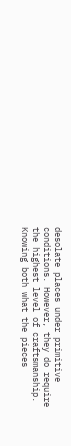desolate places under primitive conditions. However, they do require the highest level of craftsmanship. Knowing both what the pieces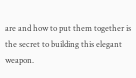are and how to put them together is the secret to building this elegant weapon.